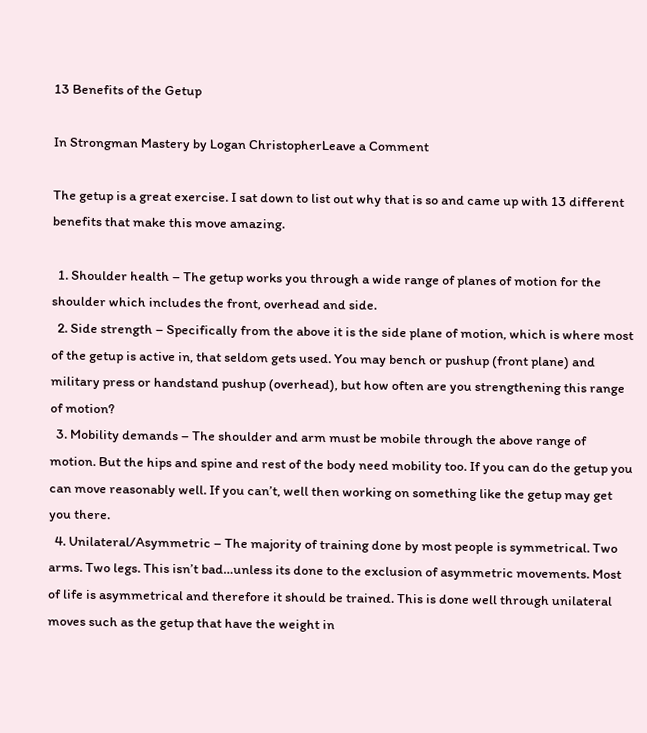13 Benefits of the Getup

In Strongman Mastery by Logan ChristopherLeave a Comment

The getup is a great exercise. I sat down to list out why that is so and came up with 13 different benefits that make this move amazing.

  1. Shoulder health – The getup works you through a wide range of planes of motion for the shoulder which includes the front, overhead and side.
  2. Side strength – Specifically from the above it is the side plane of motion, which is where most of the getup is active in, that seldom gets used. You may bench or pushup (front plane) and military press or handstand pushup (overhead), but how often are you strengthening this range of motion?
  3. Mobility demands – The shoulder and arm must be mobile through the above range of motion. But the hips and spine and rest of the body need mobility too. If you can do the getup you can move reasonably well. If you can’t, well then working on something like the getup may get you there.
  4. Unilateral/Asymmetric – The majority of training done by most people is symmetrical. Two arms. Two legs. This isn’t bad…unless its done to the exclusion of asymmetric movements. Most of life is asymmetrical and therefore it should be trained. This is done well through unilateral moves such as the getup that have the weight in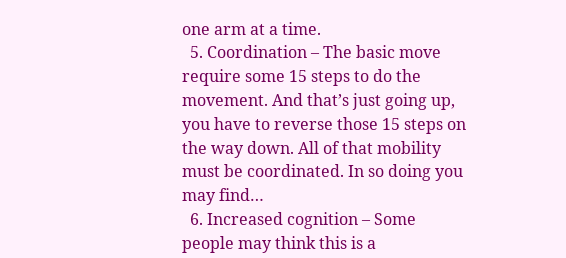one arm at a time.
  5. Coordination – The basic move require some 15 steps to do the movement. And that’s just going up, you have to reverse those 15 steps on the way down. All of that mobility must be coordinated. In so doing you may find…
  6. Increased cognition – Some people may think this is a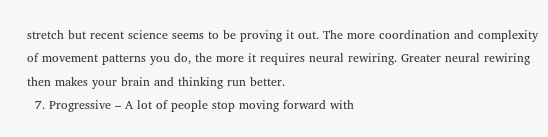stretch but recent science seems to be proving it out. The more coordination and complexity of movement patterns you do, the more it requires neural rewiring. Greater neural rewiring then makes your brain and thinking run better.
  7. Progressive – A lot of people stop moving forward with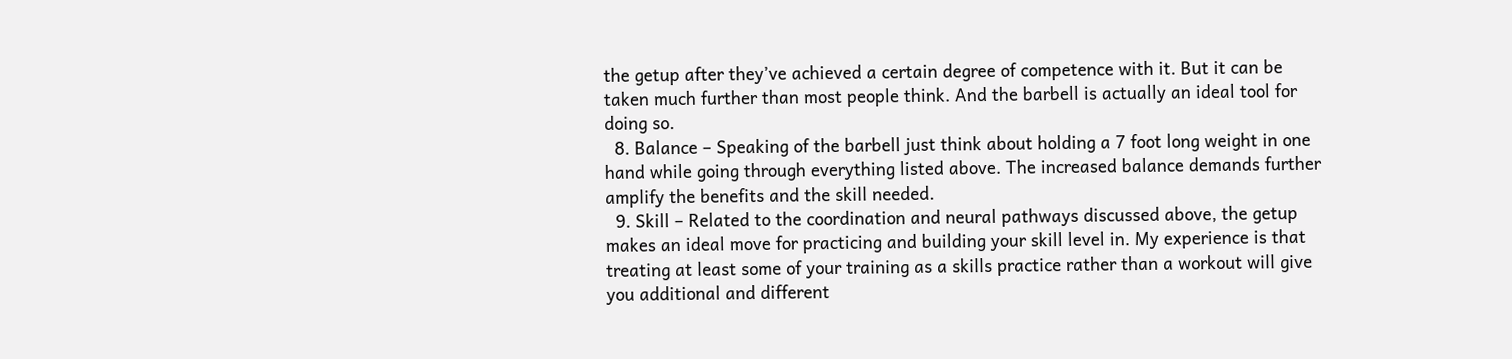the getup after they’ve achieved a certain degree of competence with it. But it can be taken much further than most people think. And the barbell is actually an ideal tool for doing so.
  8. Balance – Speaking of the barbell just think about holding a 7 foot long weight in one hand while going through everything listed above. The increased balance demands further amplify the benefits and the skill needed.
  9. Skill – Related to the coordination and neural pathways discussed above, the getup makes an ideal move for practicing and building your skill level in. My experience is that treating at least some of your training as a skills practice rather than a workout will give you additional and different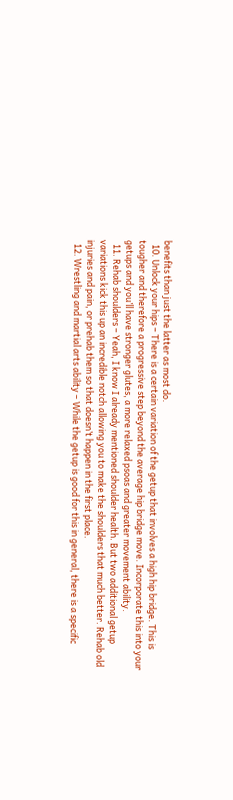benefits than just the latter as most do.
  10. Unlock your hips – There is a certain variation of the getup that involves a high hip bridge. This is tougher and therefore a progressive step beyond the average hip bridge move. Incorporate this into your getups and you’ll have stronger glutes, a more relaxed psoas and greater movement ability.
  11. Rehab shoulders – Yeah, I know I already mentioned shoulder health. But two additional getup variations kick this up an incredible notch allowing you to make the shoulders that much better. Rehab old injuries and pain, or prehab them so that doesn’t happen in the first place.
  12. Wrestling and martial arts ability – While the getup is good for this in general, there is a specific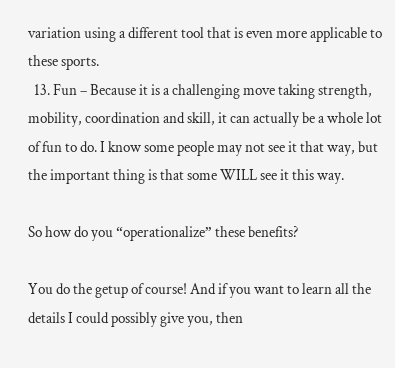variation using a different tool that is even more applicable to these sports.
  13. Fun – Because it is a challenging move taking strength, mobility, coordination and skill, it can actually be a whole lot of fun to do. I know some people may not see it that way, but the important thing is that some WILL see it this way.

So how do you “operationalize” these benefits?

You do the getup of course! And if you want to learn all the details I could possibly give you, then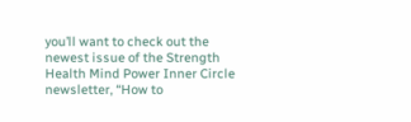you’ll want to check out the newest issue of the Strength Health Mind Power Inner Circle newsletter, “How to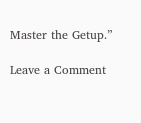Master the Getup.”

Leave a Comment